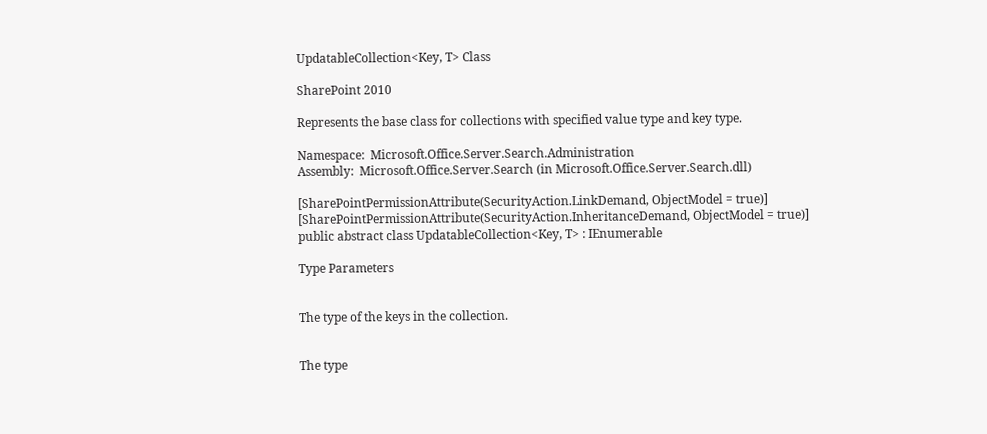UpdatableCollection<Key, T> Class

SharePoint 2010

Represents the base class for collections with specified value type and key type.

Namespace:  Microsoft.Office.Server.Search.Administration
Assembly:  Microsoft.Office.Server.Search (in Microsoft.Office.Server.Search.dll)

[SharePointPermissionAttribute(SecurityAction.LinkDemand, ObjectModel = true)]
[SharePointPermissionAttribute(SecurityAction.InheritanceDemand, ObjectModel = true)]
public abstract class UpdatableCollection<Key, T> : IEnumerable

Type Parameters


The type of the keys in the collection.


The type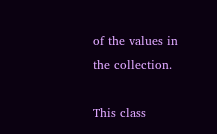of the values in the collection.

This class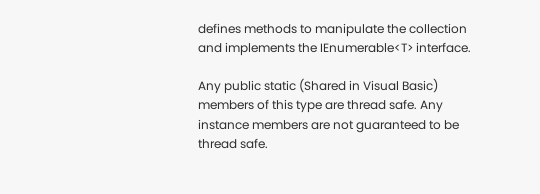defines methods to manipulate the collection and implements the IEnumerable<T> interface.

Any public static (Shared in Visual Basic) members of this type are thread safe. Any instance members are not guaranteed to be thread safe.